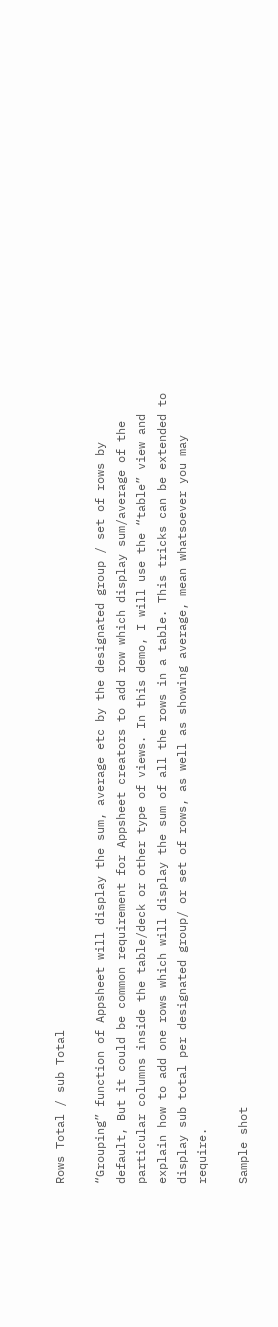Rows Total / sub Total

“Grouping” function of Appsheet will display the sum, average etc by the designated group / set of rows by default, But it could be common requirement for Appsheet creators to add row which display sum/average of the particular columns inside the table/deck or other type of views. In this demo, I will use the “table” view and explain how to add one rows which will display the sum of all the rows in a table. This tricks can be extended to display sub total per designated group/ or set of rows, as well as showing average, mean whatsoever you may require.

Sample shot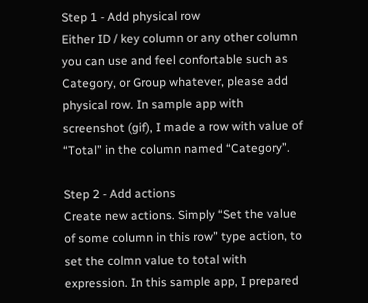Step 1 - Add physical row
Either ID / key column or any other column you can use and feel confortable such as Category, or Group whatever, please add physical row. In sample app with screenshot (gif), I made a row with value of “Total” in the column named “Category”.

Step 2 - Add actions
Create new actions. Simply “Set the value of some column in this row” type action, to set the colmn value to total with expression. In this sample app, I prepared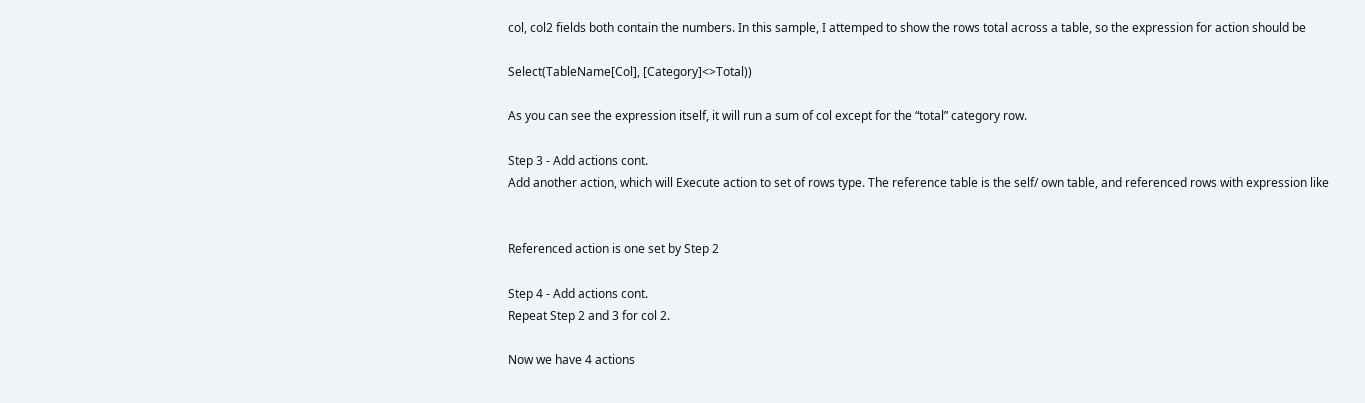col, col2 fields both contain the numbers. In this sample, I attemped to show the rows total across a table, so the expression for action should be

Select(TableName[Col], [Category]<>Total))

As you can see the expression itself, it will run a sum of col except for the “total” category row.

Step 3 - Add actions cont.
Add another action, which will Execute action to set of rows type. The reference table is the self/ own table, and referenced rows with expression like


Referenced action is one set by Step 2

Step 4 - Add actions cont.
Repeat Step 2 and 3 for col 2.

Now we have 4 actions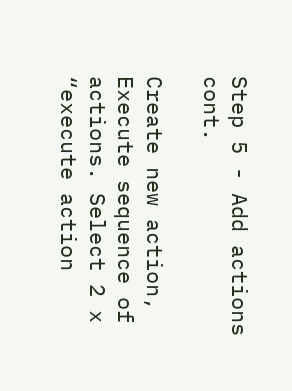Step 5 - Add actions cont.

Create new action, Execute sequence of actions. Select 2 x “execute action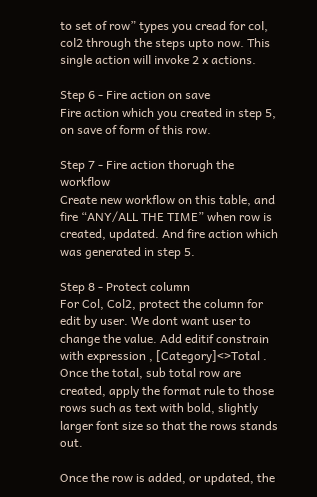to set of row” types you cread for col, col2 through the steps upto now. This single action will invoke 2 x actions.

Step 6 - Fire action on save
Fire action which you created in step 5, on save of form of this row.

Step 7 - Fire action thorugh the workflow
Create new workflow on this table, and fire “ANY/ALL THE TIME” when row is created, updated. And fire action which was generated in step 5.

Step 8 - Protect column
For Col, Col2, protect the column for edit by user. We dont want user to change the value. Add editif constrain with expression , [Category]<>Total .
Once the total, sub total row are created, apply the format rule to those rows such as text with bold, slightly larger font size so that the rows stands out.

Once the row is added, or updated, the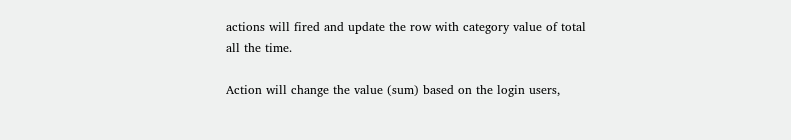actions will fired and update the row with category value of total all the time.

Action will change the value (sum) based on the login users,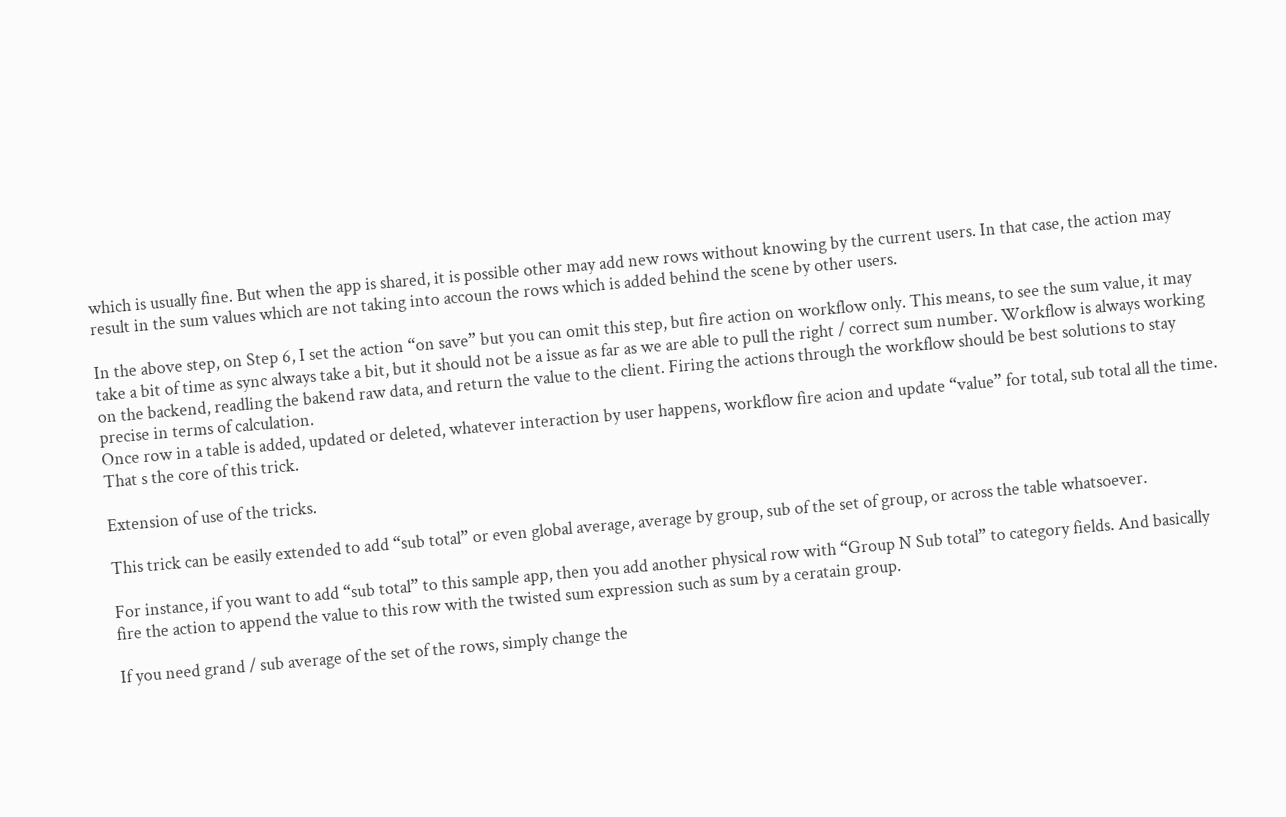which is usually fine. But when the app is shared, it is possible other may add new rows without knowing by the current users. In that case, the action may result in the sum values which are not taking into accoun the rows which is added behind the scene by other users.

In the above step, on Step 6, I set the action “on save” but you can omit this step, but fire action on workflow only. This means, to see the sum value, it may take a bit of time as sync always take a bit, but it should not be a issue as far as we are able to pull the right / correct sum number. Workflow is always working on the backend, readling the bakend raw data, and return the value to the client. Firing the actions through the workflow should be best solutions to stay precise in terms of calculation.
Once row in a table is added, updated or deleted, whatever interaction by user happens, workflow fire acion and update “value” for total, sub total all the time. That s the core of this trick.

Extension of use of the tricks.

This trick can be easily extended to add “sub total” or even global average, average by group, sub of the set of group, or across the table whatsoever.

For instance, if you want to add “sub total” to this sample app, then you add another physical row with “Group N Sub total” to category fields. And basically fire the action to append the value to this row with the twisted sum expression such as sum by a ceratain group.

If you need grand / sub average of the set of the rows, simply change the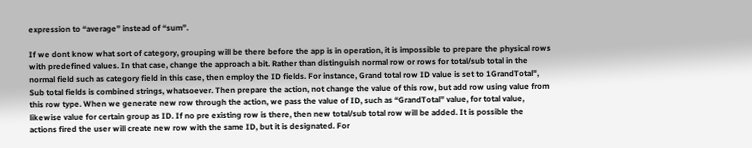expression to “average” instead of “sum”.

If we dont know what sort of category, grouping will be there before the app is in operation, it is impossible to prepare the physical rows with predefined values. In that case, change the approach a bit. Rather than distinguish normal row or rows for total/sub total in the normal field such as category field in this case, then employ the ID fields. For instance, Grand total row ID value is set to 1GrandTotal", Sub total fields is combined strings, whatsoever. Then prepare the action, not change the value of this row, but add row using value from this row type. When we generate new row through the action, we pass the value of ID, such as “GrandTotal” value, for total value, likewise value for certain group as ID. If no pre existing row is there, then new total/sub total row will be added. It is possible the actions fired the user will create new row with the same ID, but it is designated. For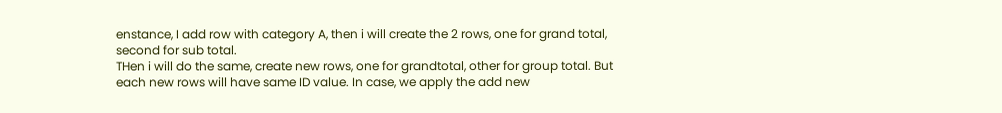enstance, I add row with category A, then i will create the 2 rows, one for grand total, second for sub total.
THen i will do the same, create new rows, one for grandtotal, other for group total. But each new rows will have same ID value. In case, we apply the add new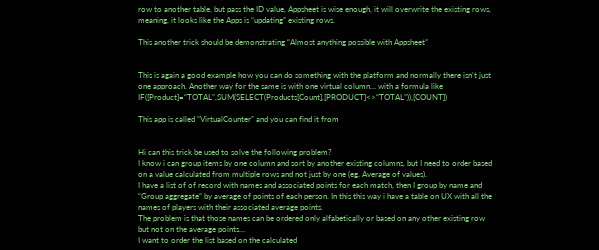row to another table, but pass the ID value, Appsheet is wise enough, it will overwrite the existing rows, meaning, it looks like the Apps is “updating” existing rows.

This another trick should be demonstrating “Almost anything possible with Appsheet”


This is again a good example how you can do something with the platform and normally there isn’t just one approach. Another way for the same is with one virtual column… with a formula like IF([Product]=“TOTAL”,SUM(SELECT(Products[Count],[PRODUCT]<>“TOTAL”)),[COUNT])

This app is called “VirtualCounter” and you can find it from


Hi can this trick be used to solve the following problem?
I know i can group items by one column and sort by another existing columns, but I need to order based on a value calculated from multiple rows and not just by one (eg. Average of values).
I have a list of of record with names and associated points for each match, then I group by name and “Group aggregate” by average of points of each person. In this this way i have a table on UX with all the names of players with their associated average points.
The problem is that those names can be ordered only alfabetically or based on any other existing row but not on the average points…
I want to order the list based on the calculated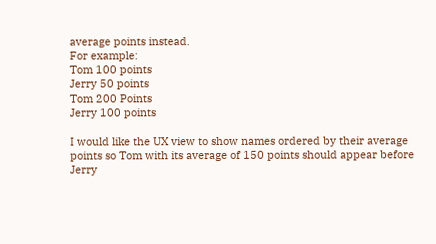average points instead.
For example:
Tom 100 points
Jerry 50 points
Tom 200 Points
Jerry 100 points

I would like the UX view to show names ordered by their average points so Tom with its average of 150 points should appear before Jerry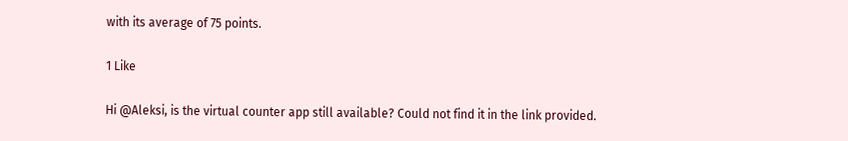with its average of 75 points.

1 Like

Hi @Aleksi, is the virtual counter app still available? Could not find it in the link provided.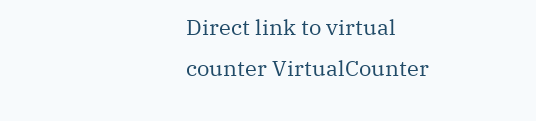Direct link to virtual counter VirtualCounter